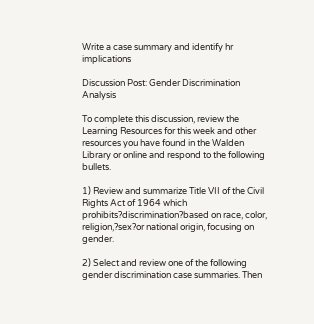Write a case summary and identify hr implications

Discussion Post: Gender Discrimination Analysis

To complete this discussion, review the Learning Resources for this week and other resources you have found in the Walden Library or online and respond to the following bullets.

1) Review and summarize Title VII of the Civil Rights Act of 1964 which prohibits?discrimination?based on race, color, religion,?sex?or national origin, focusing on gender.

2) Select and review one of the following gender discrimination case summaries. Then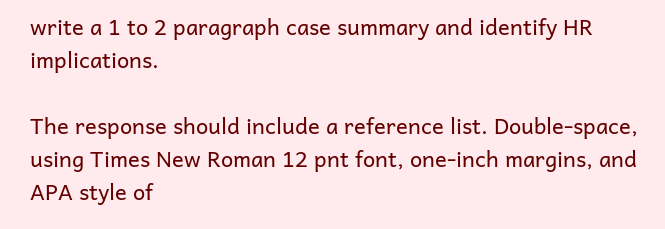write a 1 to 2 paragraph case summary and identify HR implications.

The response should include a reference list. Double-space, using Times New Roman 12 pnt font, one-inch margins, and APA style of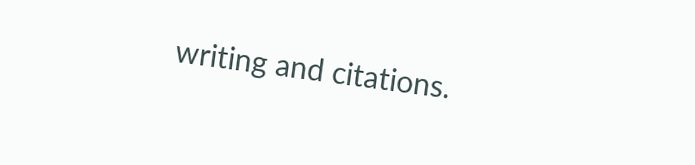writing and citations.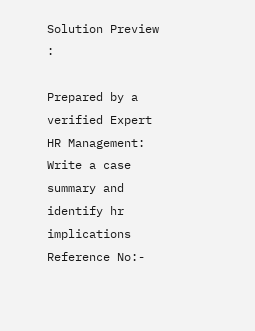Solution Preview :

Prepared by a verified Expert
HR Management: Write a case summary and identify hr implications
Reference No:-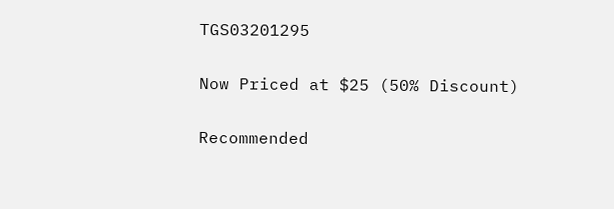TGS03201295

Now Priced at $25 (50% Discount)

Recommended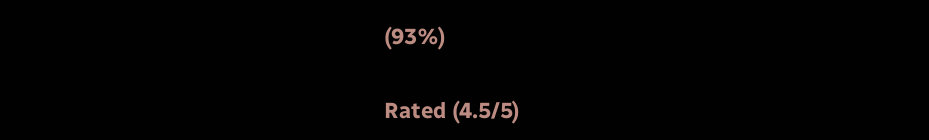(93%)

Rated (4.5/5)